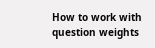How to work with question weights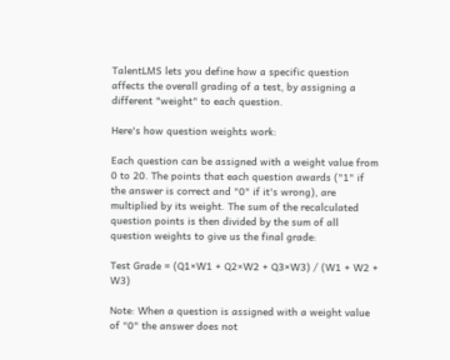TalentLMS lets you define how a specific question affects the overall grading of a test, by assigning a different "weight" to each question.

Here's how question weights work:

Each question can be assigned with a weight value from 0 to 20. The points that each question awards ("1" if the answer is correct and "0" if it's wrong), are multiplied by its weight. The sum of the recalculated question points is then divided by the sum of all question weights to give us the final grade:

Test Grade = (Q1×W1 + Q2×W2 + Q3×W3) / (W1 + W2 + W3)

Note: When a question is assigned with a weight value of "0" the answer does not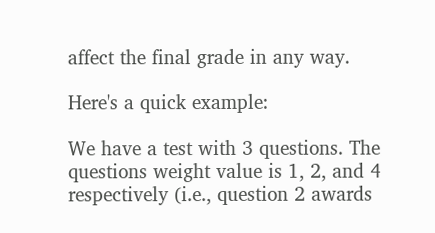affect the final grade in any way.

Here's a quick example:

We have a test with 3 questions. The questions weight value is 1, 2, and 4 respectively (i.e., question 2 awards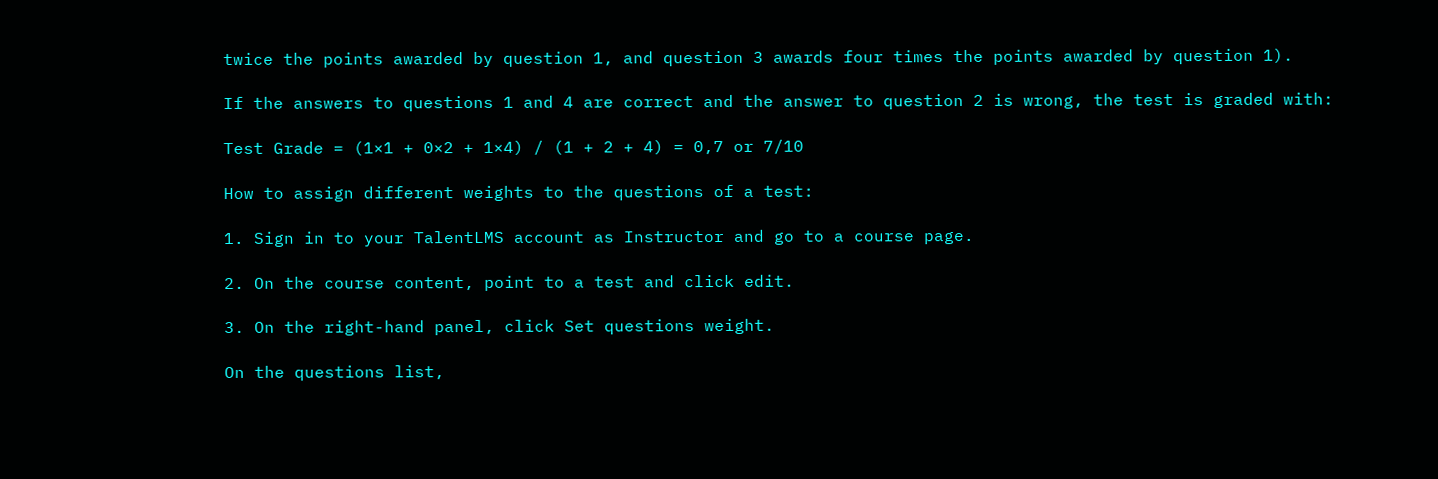twice the points awarded by question 1, and question 3 awards four times the points awarded by question 1).

If the answers to questions 1 and 4 are correct and the answer to question 2 is wrong, the test is graded with:

Test Grade = (1×1 + 0×2 + 1×4) / (1 + 2 + 4) = 0,7 or 7/10

How to assign different weights to the questions of a test:

1. Sign in to your TalentLMS account as Instructor and go to a course page.

2. On the course content, point to a test and click edit.

3. On the right-hand panel, click Set questions weight.

On the questions list,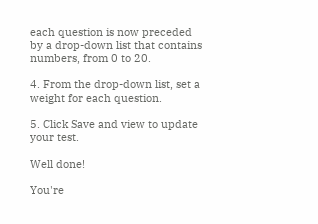each question is now preceded by a drop-down list that contains numbers, from 0 to 20.

4. From the drop-down list, set a weight for each question.

5. Click Save and view to update your test.

Well done!

You're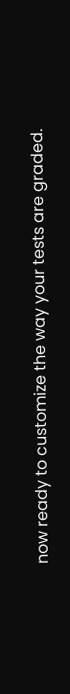now ready to customize the way your tests are graded.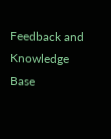Feedback and Knowledge Base